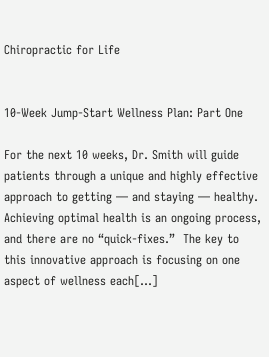Chiropractic for Life


10-Week Jump-Start Wellness Plan: Part One

For the next 10 weeks, Dr. Smith will guide patients through a unique and highly effective approach to getting — and staying — healthy.  Achieving optimal health is an ongoing process, and there are no “quick-fixes.”  The key to this innovative approach is focusing on one aspect of wellness each[…]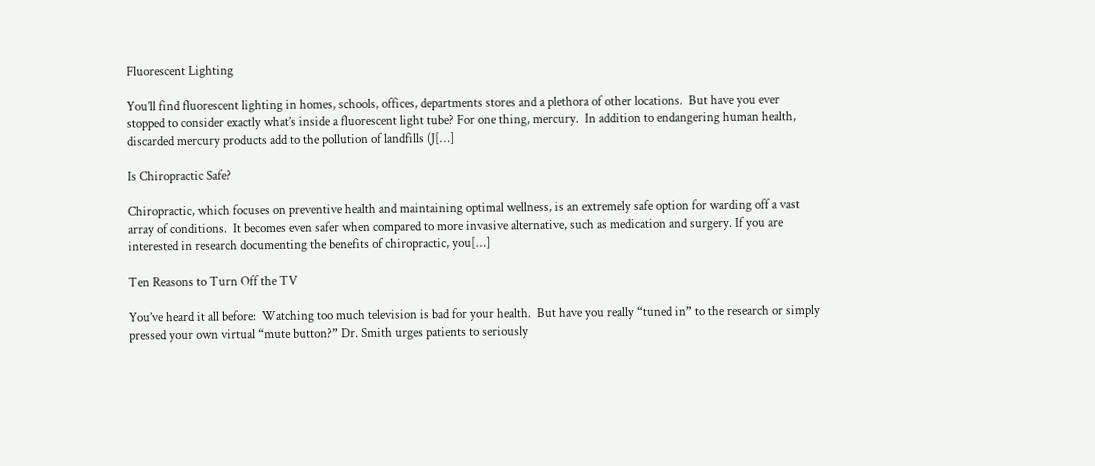Fluorescent Lighting

You’ll find fluorescent lighting in homes, schools, offices, departments stores and a plethora of other locations.  But have you ever stopped to consider exactly what’s inside a fluorescent light tube? For one thing, mercury.  In addition to endangering human health, discarded mercury products add to the pollution of landfills (J[…]

Is Chiropractic Safe?

Chiropractic, which focuses on preventive health and maintaining optimal wellness, is an extremely safe option for warding off a vast array of conditions.  It becomes even safer when compared to more invasive alternative, such as medication and surgery. If you are interested in research documenting the benefits of chiropractic, you[…]

Ten Reasons to Turn Off the TV

You’ve heard it all before:  Watching too much television is bad for your health.  But have you really “tuned in” to the research or simply pressed your own virtual “mute button?” Dr. Smith urges patients to seriously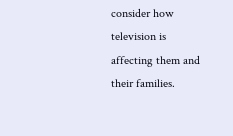consider how television is affecting them and their families.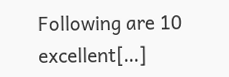Following are 10 excellent[…]